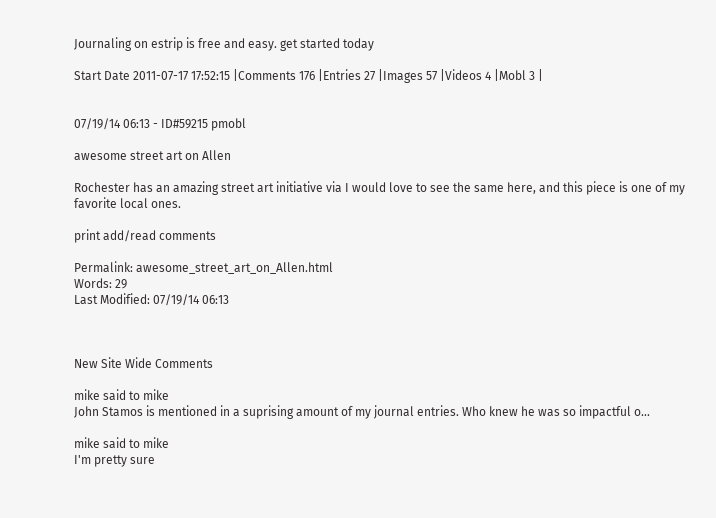Journaling on estrip is free and easy. get started today

Start Date 2011-07-17 17:52:15 |Comments 176 |Entries 27 |Images 57 |Videos 4 |Mobl 3 |


07/19/14 06:13 - ID#59215 pmobl

awesome street art on Allen

Rochester has an amazing street art initiative via I would love to see the same here, and this piece is one of my favorite local ones.

print add/read comments

Permalink: awesome_street_art_on_Allen.html
Words: 29
Last Modified: 07/19/14 06:13



New Site Wide Comments

mike said to mike
John Stamos is mentioned in a suprising amount of my journal entries. Who knew he was so impactful o...

mike said to mike
I'm pretty sure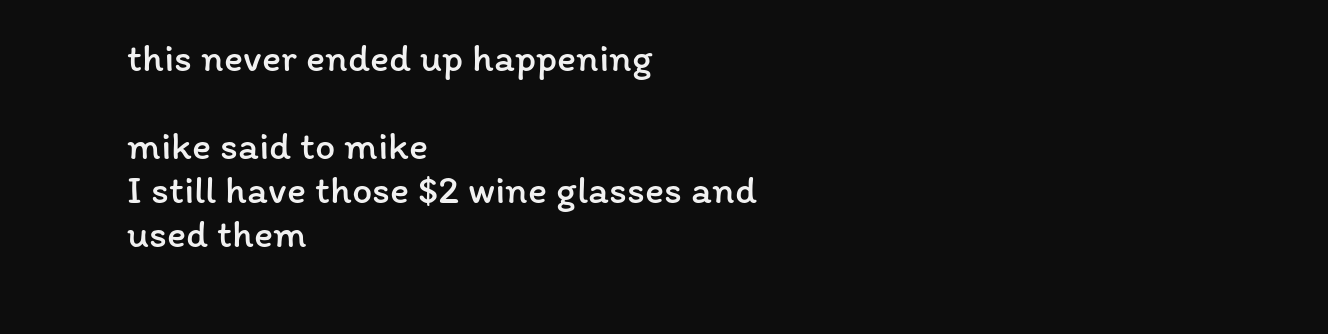this never ended up happening

mike said to mike
I still have those $2 wine glasses and used them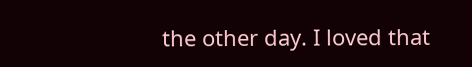the other day. I loved that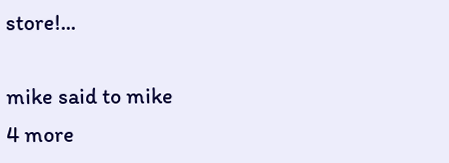store!...

mike said to mike
4 more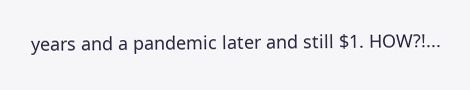years and a pandemic later and still $1. HOW?!...